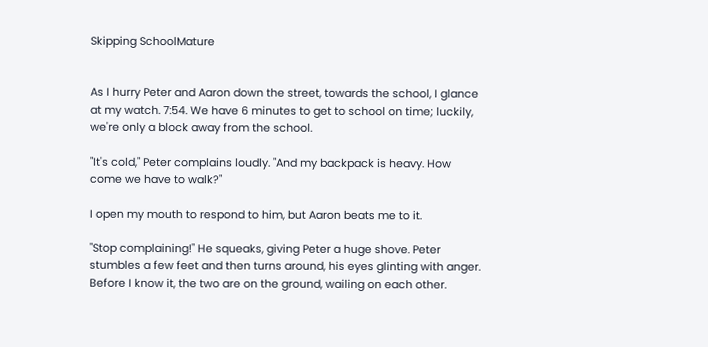Skipping SchoolMature


As I hurry Peter and Aaron down the street, towards the school, I glance at my watch. 7:54. We have 6 minutes to get to school on time; luckily, we're only a block away from the school.

"It's cold," Peter complains loudly. "And my backpack is heavy. How come we have to walk?"

I open my mouth to respond to him, but Aaron beats me to it.

"Stop complaining!" He squeaks, giving Peter a huge shove. Peter stumbles a few feet and then turns around, his eyes glinting with anger. Before I know it, the two are on the ground, wailing on each other.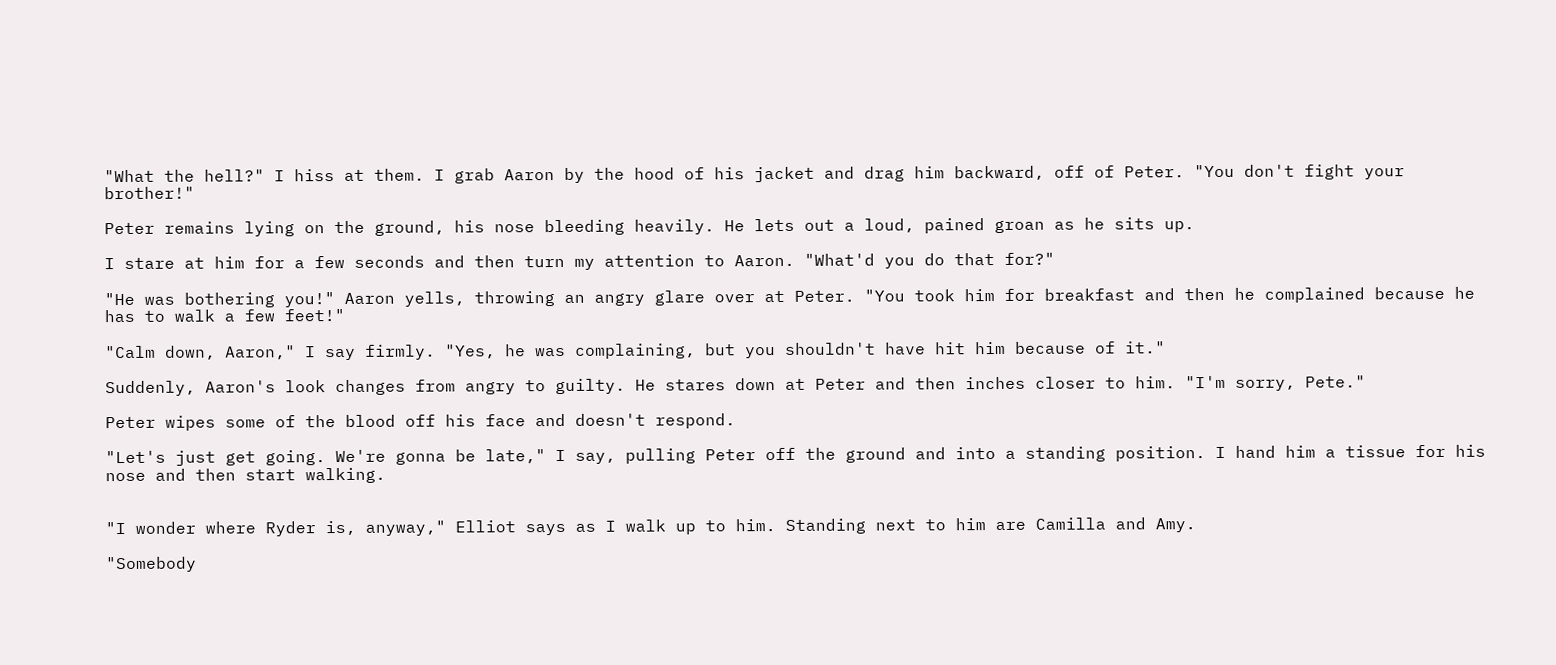"What the hell?" I hiss at them. I grab Aaron by the hood of his jacket and drag him backward, off of Peter. "You don't fight your brother!"

Peter remains lying on the ground, his nose bleeding heavily. He lets out a loud, pained groan as he sits up.

I stare at him for a few seconds and then turn my attention to Aaron. "What'd you do that for?"

"He was bothering you!" Aaron yells, throwing an angry glare over at Peter. "You took him for breakfast and then he complained because he has to walk a few feet!"

"Calm down, Aaron," I say firmly. "Yes, he was complaining, but you shouldn't have hit him because of it."

Suddenly, Aaron's look changes from angry to guilty. He stares down at Peter and then inches closer to him. "I'm sorry, Pete."

Peter wipes some of the blood off his face and doesn't respond.

"Let's just get going. We're gonna be late," I say, pulling Peter off the ground and into a standing position. I hand him a tissue for his nose and then start walking.


"I wonder where Ryder is, anyway," Elliot says as I walk up to him. Standing next to him are Camilla and Amy.

"Somebody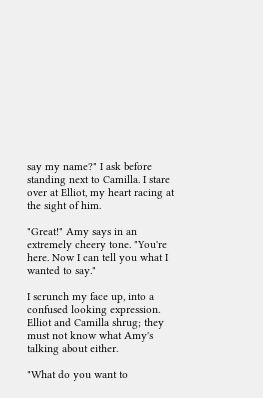say my name?" I ask before standing next to Camilla. I stare over at Elliot, my heart racing at the sight of him.

"Great!" Amy says in an extremely cheery tone. "You're here. Now I can tell you what I wanted to say."

I scrunch my face up, into a confused looking expression. Elliot and Camilla shrug; they must not know what Amy's talking about either.

"What do you want to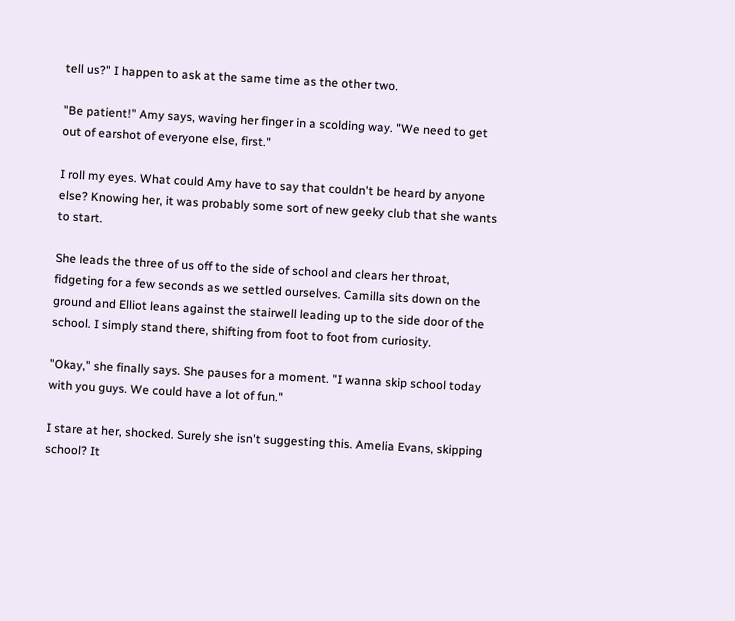tell us?" I happen to ask at the same time as the other two.

"Be patient!" Amy says, waving her finger in a scolding way. "We need to get out of earshot of everyone else, first."

I roll my eyes. What could Amy have to say that couldn't be heard by anyone else? Knowing her, it was probably some sort of new geeky club that she wants to start.

She leads the three of us off to the side of school and clears her throat, fidgeting for a few seconds as we settled ourselves. Camilla sits down on the ground and Elliot leans against the stairwell leading up to the side door of the school. I simply stand there, shifting from foot to foot from curiosity.

"Okay," she finally says. She pauses for a moment. "I wanna skip school today with you guys. We could have a lot of fun."

I stare at her, shocked. Surely she isn't suggesting this. Amelia Evans, skipping school? It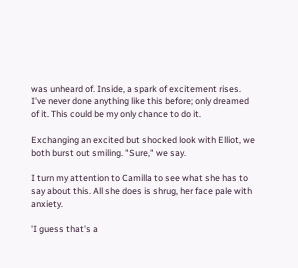was unheard of. Inside, a spark of excitement rises. I've never done anything like this before; only dreamed of it. This could be my only chance to do it.

Exchanging an excited but shocked look with Elliot, we both burst out smiling. "Sure," we say.

I turn my attention to Camilla to see what she has to say about this. All she does is shrug, her face pale with anxiety.

'I guess that's a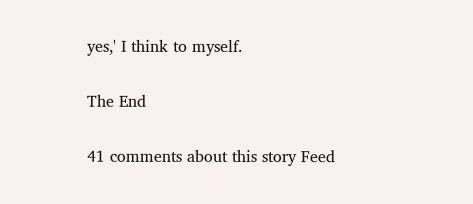yes,' I think to myself.

The End

41 comments about this story Feed